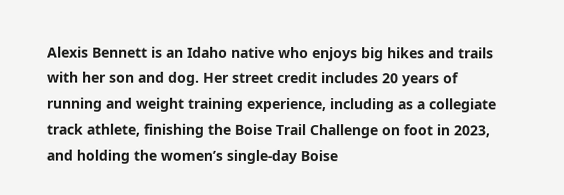Alexis Bennett is an Idaho native who enjoys big hikes and trails with her son and dog. Her street credit includes 20 years of running and weight training experience, including as a collegiate track athlete, finishing the Boise Trail Challenge on foot in 2023, and holding the women’s single-day Boise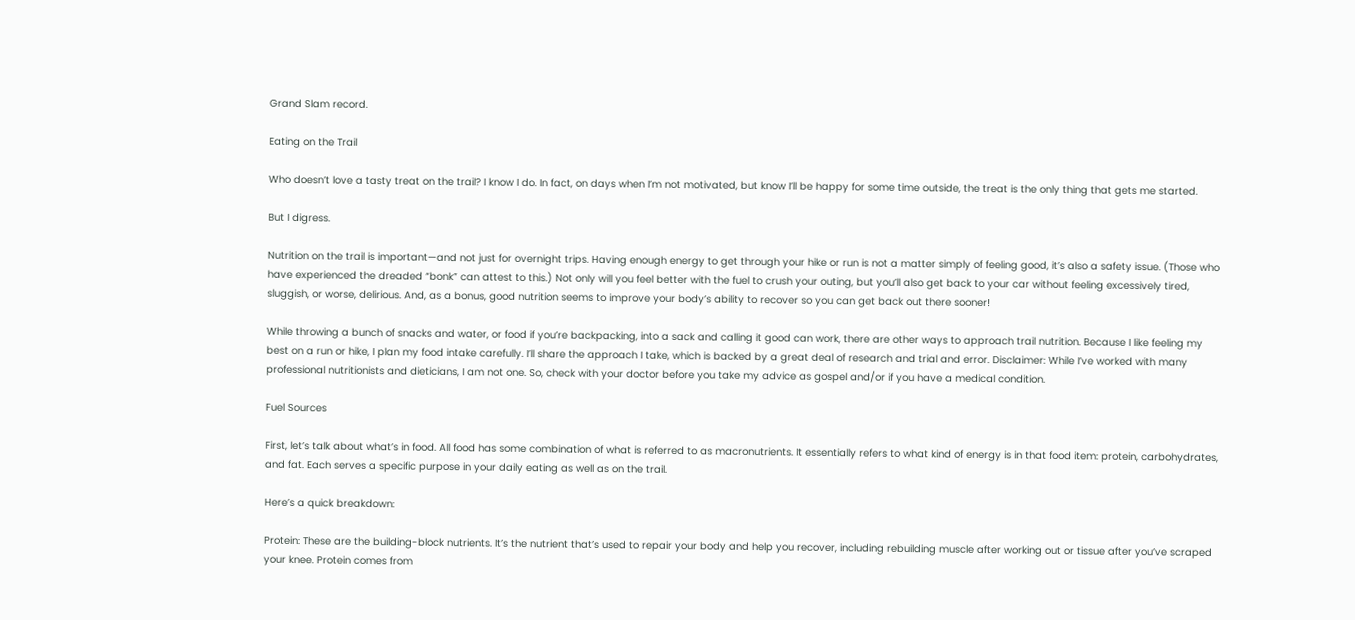Grand Slam record.

Eating on the Trail

Who doesn’t love a tasty treat on the trail? I know I do. In fact, on days when I’m not motivated, but know I’ll be happy for some time outside, the treat is the only thing that gets me started.

But I digress.

Nutrition on the trail is important—and not just for overnight trips. Having enough energy to get through your hike or run is not a matter simply of feeling good, it’s also a safety issue. (Those who have experienced the dreaded “bonk” can attest to this.) Not only will you feel better with the fuel to crush your outing, but you’ll also get back to your car without feeling excessively tired, sluggish, or worse, delirious. And, as a bonus, good nutrition seems to improve your body’s ability to recover so you can get back out there sooner!

While throwing a bunch of snacks and water, or food if you’re backpacking, into a sack and calling it good can work, there are other ways to approach trail nutrition. Because I like feeling my best on a run or hike, I plan my food intake carefully. I’ll share the approach I take, which is backed by a great deal of research and trial and error. Disclaimer: While I’ve worked with many professional nutritionists and dieticians, I am not one. So, check with your doctor before you take my advice as gospel and/or if you have a medical condition.

Fuel Sources

First, let’s talk about what’s in food. All food has some combination of what is referred to as macronutrients. It essentially refers to what kind of energy is in that food item: protein, carbohydrates, and fat. Each serves a specific purpose in your daily eating as well as on the trail.

Here’s a quick breakdown:

Protein: These are the building-block nutrients. It’s the nutrient that’s used to repair your body and help you recover, including rebuilding muscle after working out or tissue after you’ve scraped your knee. Protein comes from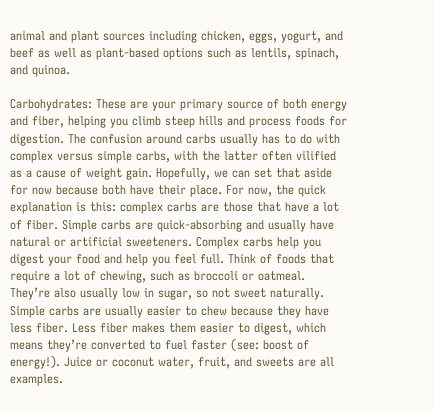animal and plant sources including chicken, eggs, yogurt, and beef as well as plant-based options such as lentils, spinach, and quinoa.

Carbohydrates: These are your primary source of both energy and fiber, helping you climb steep hills and process foods for digestion. The confusion around carbs usually has to do with complex versus simple carbs, with the latter often vilified as a cause of weight gain. Hopefully, we can set that aside for now because both have their place. For now, the quick explanation is this: complex carbs are those that have a lot of fiber. Simple carbs are quick-absorbing and usually have natural or artificial sweeteners. Complex carbs help you digest your food and help you feel full. Think of foods that require a lot of chewing, such as broccoli or oatmeal. They’re also usually low in sugar, so not sweet naturally. Simple carbs are usually easier to chew because they have less fiber. Less fiber makes them easier to digest, which means they’re converted to fuel faster (see: boost of energy!). Juice or coconut water, fruit, and sweets are all examples.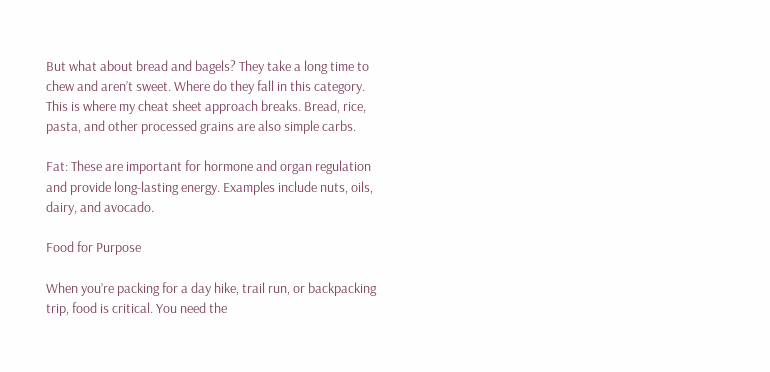But what about bread and bagels? They take a long time to chew and aren’t sweet. Where do they fall in this category. This is where my cheat sheet approach breaks. Bread, rice, pasta, and other processed grains are also simple carbs.

Fat: These are important for hormone and organ regulation and provide long-lasting energy. Examples include nuts, oils, dairy, and avocado.

Food for Purpose

When you’re packing for a day hike, trail run, or backpacking trip, food is critical. You need the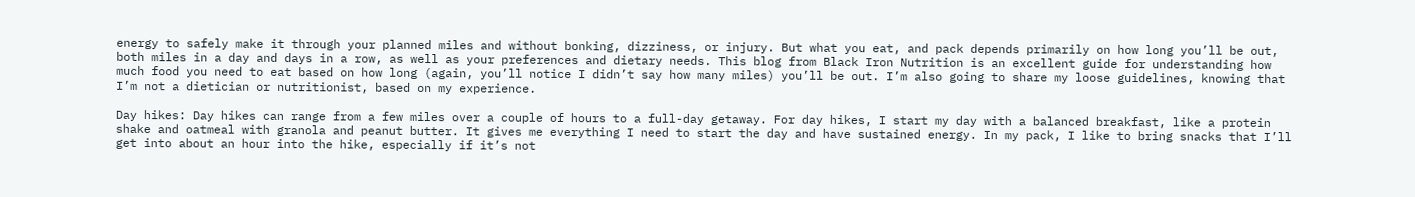energy to safely make it through your planned miles and without bonking, dizziness, or injury. But what you eat, and pack depends primarily on how long you’ll be out, both miles in a day and days in a row, as well as your preferences and dietary needs. This blog from Black Iron Nutrition is an excellent guide for understanding how much food you need to eat based on how long (again, you’ll notice I didn’t say how many miles) you’ll be out. I’m also going to share my loose guidelines, knowing that I’m not a dietician or nutritionist, based on my experience.

Day hikes: Day hikes can range from a few miles over a couple of hours to a full-day getaway. For day hikes, I start my day with a balanced breakfast, like a protein shake and oatmeal with granola and peanut butter. It gives me everything I need to start the day and have sustained energy. In my pack, I like to bring snacks that I’ll get into about an hour into the hike, especially if it’s not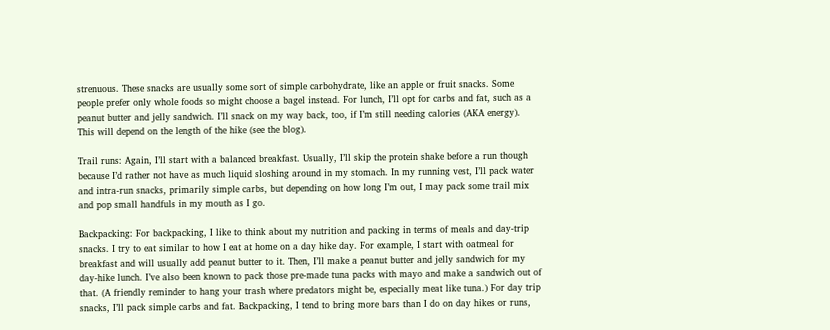strenuous. These snacks are usually some sort of simple carbohydrate, like an apple or fruit snacks. Some people prefer only whole foods so might choose a bagel instead. For lunch, I’ll opt for carbs and fat, such as a peanut butter and jelly sandwich. I’ll snack on my way back, too, if I’m still needing calories (AKA energy). This will depend on the length of the hike (see the blog).

Trail runs: Again, I’ll start with a balanced breakfast. Usually, I’ll skip the protein shake before a run though because I’d rather not have as much liquid sloshing around in my stomach. In my running vest, I’ll pack water and intra-run snacks, primarily simple carbs, but depending on how long I’m out, I may pack some trail mix and pop small handfuls in my mouth as I go.

Backpacking: For backpacking, I like to think about my nutrition and packing in terms of meals and day-trip snacks. I try to eat similar to how I eat at home on a day hike day. For example, I start with oatmeal for breakfast and will usually add peanut butter to it. Then, I’ll make a peanut butter and jelly sandwich for my day-hike lunch. I’ve also been known to pack those pre-made tuna packs with mayo and make a sandwich out of that. (A friendly reminder to hang your trash where predators might be, especially meat like tuna.) For day trip snacks, I’ll pack simple carbs and fat. Backpacking, I tend to bring more bars than I do on day hikes or runs,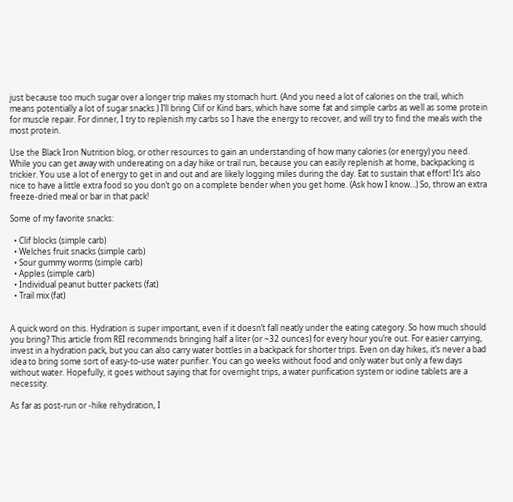just because too much sugar over a longer trip makes my stomach hurt. (And you need a lot of calories on the trail, which means potentially a lot of sugar snacks.) I’ll bring Clif or Kind bars, which have some fat and simple carbs as well as some protein for muscle repair. For dinner, I try to replenish my carbs so I have the energy to recover, and will try to find the meals with the most protein.

Use the Black Iron Nutrition blog, or other resources to gain an understanding of how many calories (or energy) you need. While you can get away with undereating on a day hike or trail run, because you can easily replenish at home, backpacking is trickier. You use a lot of energy to get in and out and are likely logging miles during the day. Eat to sustain that effort! It’s also nice to have a little extra food so you don’t go on a complete bender when you get home. (Ask how I know…) So, throw an extra freeze-dried meal or bar in that pack!

Some of my favorite snacks:

  • Clif blocks (simple carb)
  • Welches fruit snacks (simple carb)
  • Sour gummy worms (simple carb)
  • Apples (simple carb)
  • Individual peanut butter packets (fat)
  • Trail mix (fat)


A quick word on this. Hydration is super important, even if it doesn’t fall neatly under the eating category. So how much should you bring? This article from REI recommends bringing half a liter (or ~32 ounces) for every hour you’re out. For easier carrying, invest in a hydration pack, but you can also carry water bottles in a backpack for shorter trips. Even on day hikes, it’s never a bad idea to bring some sort of easy-to-use water purifier. You can go weeks without food and only water but only a few days without water. Hopefully, it goes without saying that for overnight trips, a water purification system or iodine tablets are a necessity.

As far as post-run or -hike rehydration, I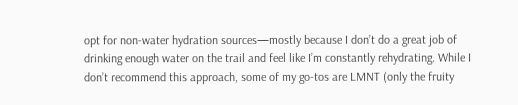opt for non-water hydration sources—mostly because I don’t do a great job of drinking enough water on the trail and feel like I’m constantly rehydrating. While I don’t recommend this approach, some of my go-tos are LMNT (only the fruity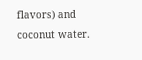flavors) and coconut water.